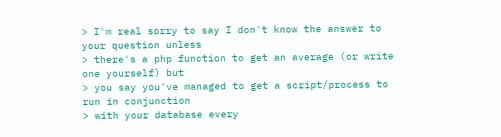> I'm real sorry to say I don't know the answer to your question unless
> there's a php function to get an average (or write one yourself) but
> you say you've managed to get a script/process to run in conjunction
> with your database every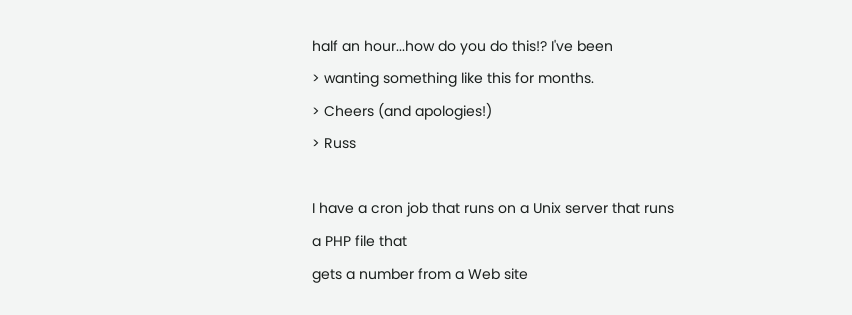half an hour...how do you do this!? I've been
> wanting something like this for months.
> Cheers (and apologies!)
> Russ

I have a cron job that runs on a Unix server that runs a PHP file that
gets a number from a Web site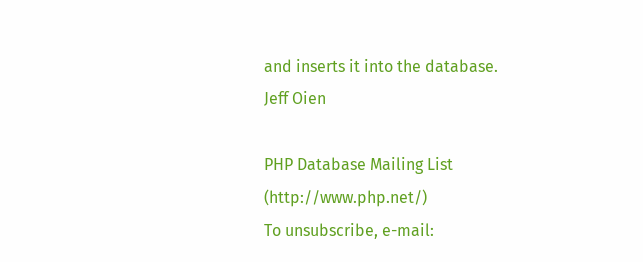and inserts it into the database.
Jeff Oien

PHP Database Mailing List (http://www.php.net/)
To unsubscribe, e-mail: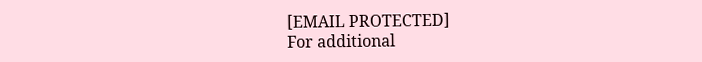[EMAIL PROTECTED]
For additional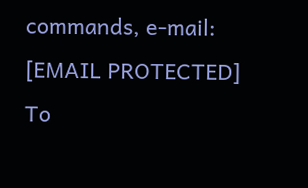commands, e-mail: [EMAIL PROTECTED]
To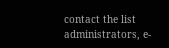contact the list administrators, e-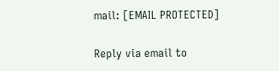mail: [EMAIL PROTECTED]

Reply via email to